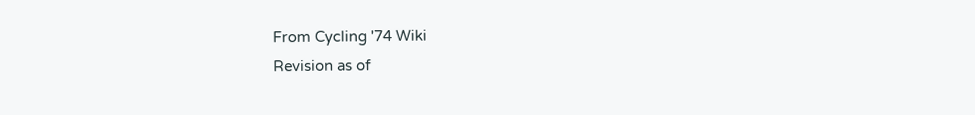From Cycling '74 Wiki
Revision as of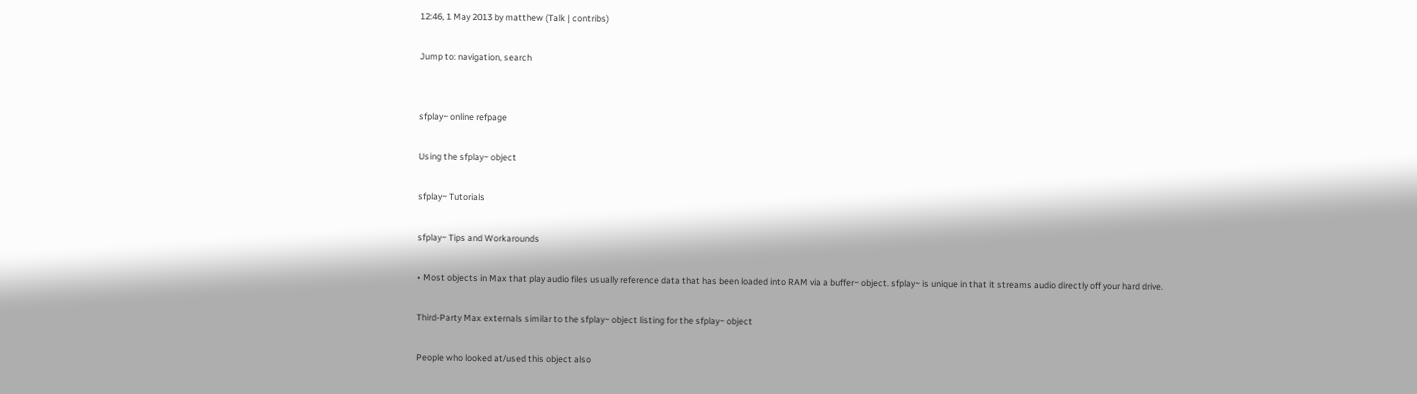12:46, 1 May 2013 by matthew (Talk | contribs)

Jump to: navigation, search


sfplay~ online refpage

Using the sfplay~ object

sfplay~ Tutorials

sfplay~ Tips and Workarounds

• Most objects in Max that play audio files usually reference data that has been loaded into RAM via a buffer~ object. sfplay~ is unique in that it streams audio directly off your hard drive.

Third-Party Max externals similar to the sfplay~ object listing for the sfplay~ object

People who looked at/used this object also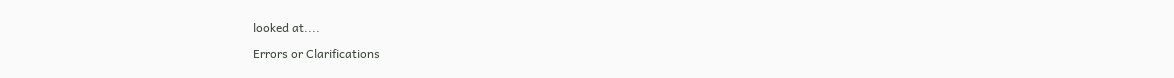looked at....

Errors or Clarifications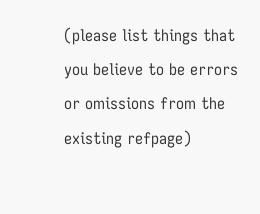(please list things that you believe to be errors or omissions from the existing refpage)